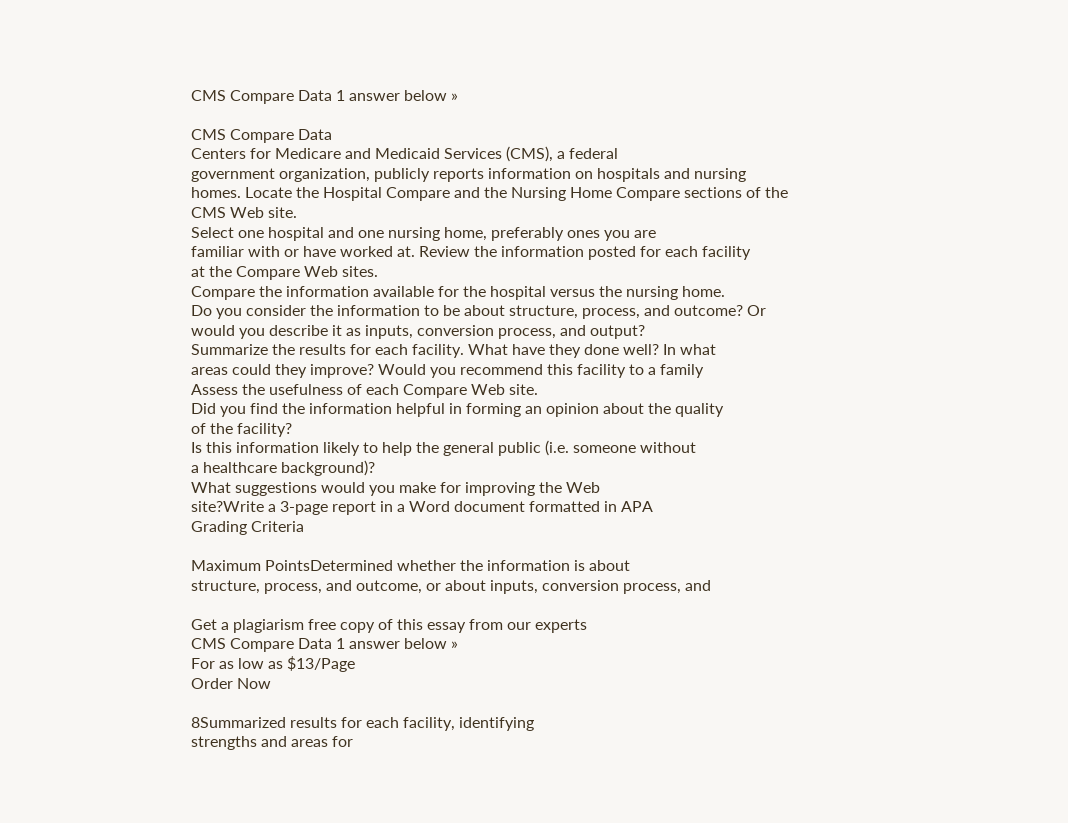CMS Compare Data 1 answer below »

CMS Compare Data
Centers for Medicare and Medicaid Services (CMS), a federal
government organization, publicly reports information on hospitals and nursing
homes. Locate the Hospital Compare and the Nursing Home Compare sections of the
CMS Web site.
Select one hospital and one nursing home, preferably ones you are
familiar with or have worked at. Review the information posted for each facility
at the Compare Web sites.
Compare the information available for the hospital versus the nursing home.
Do you consider the information to be about structure, process, and outcome? Or
would you describe it as inputs, conversion process, and output?
Summarize the results for each facility. What have they done well? In what
areas could they improve? Would you recommend this facility to a family
Assess the usefulness of each Compare Web site.
Did you find the information helpful in forming an opinion about the quality
of the facility?
Is this information likely to help the general public (i.e. someone without
a healthcare background)?
What suggestions would you make for improving the Web
site?Write a 3-page report in a Word document formatted in APA
Grading Criteria

Maximum PointsDetermined whether the information is about
structure, process, and outcome, or about inputs, conversion process, and

Get a plagiarism free copy of this essay from our experts
CMS Compare Data 1 answer below »
For as low as $13/Page
Order Now

8Summarized results for each facility, identifying
strengths and areas for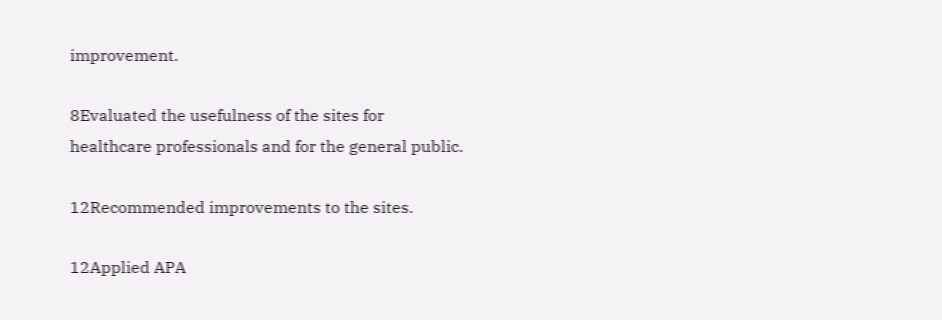improvement.

8Evaluated the usefulness of the sites for
healthcare professionals and for the general public.

12Recommended improvements to the sites.

12Applied APA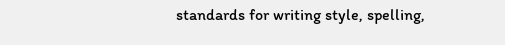standards for writing style, spelling,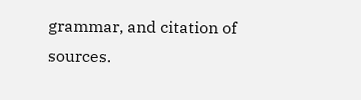grammar, and citation of sources.